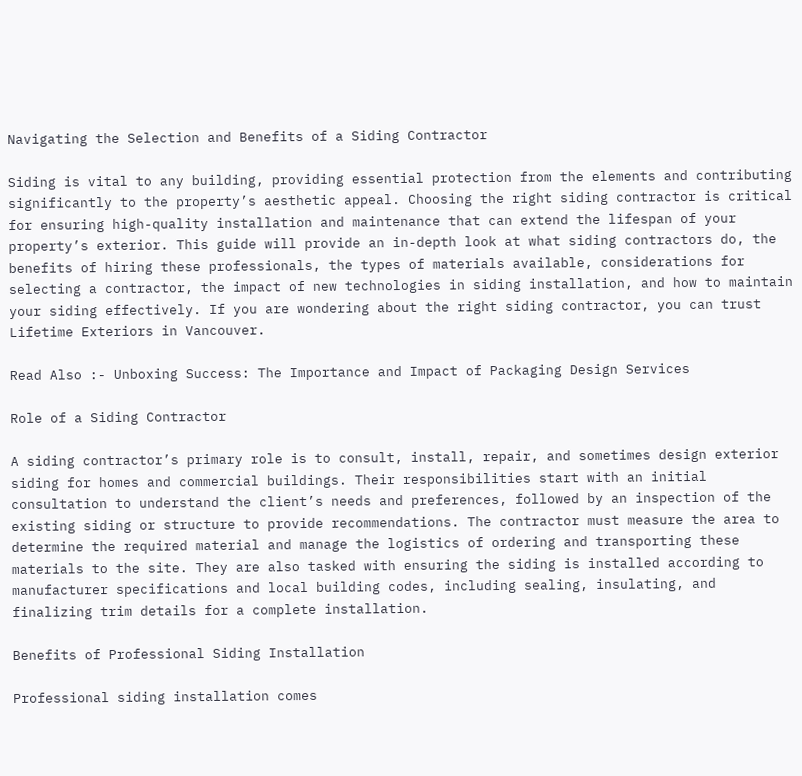Navigating the Selection and Benefits of a Siding Contractor

Siding is vital to any building, providing essential protection from the elements and contributing significantly to the property’s aesthetic appeal. Choosing the right siding contractor is critical for ensuring high-quality installation and maintenance that can extend the lifespan of your property’s exterior. This guide will provide an in-depth look at what siding contractors do, the benefits of hiring these professionals, the types of materials available, considerations for selecting a contractor, the impact of new technologies in siding installation, and how to maintain your siding effectively. If you are wondering about the right siding contractor, you can trust Lifetime Exteriors in Vancouver.

Read Also :- Unboxing Success: The Importance and Impact of Packaging Design Services

Role of a Siding Contractor

A siding contractor’s primary role is to consult, install, repair, and sometimes design exterior siding for homes and commercial buildings. Their responsibilities start with an initial consultation to understand the client’s needs and preferences, followed by an inspection of the existing siding or structure to provide recommendations. The contractor must measure the area to determine the required material and manage the logistics of ordering and transporting these materials to the site. They are also tasked with ensuring the siding is installed according to manufacturer specifications and local building codes, including sealing, insulating, and finalizing trim details for a complete installation.

Benefits of Professional Siding Installation

Professional siding installation comes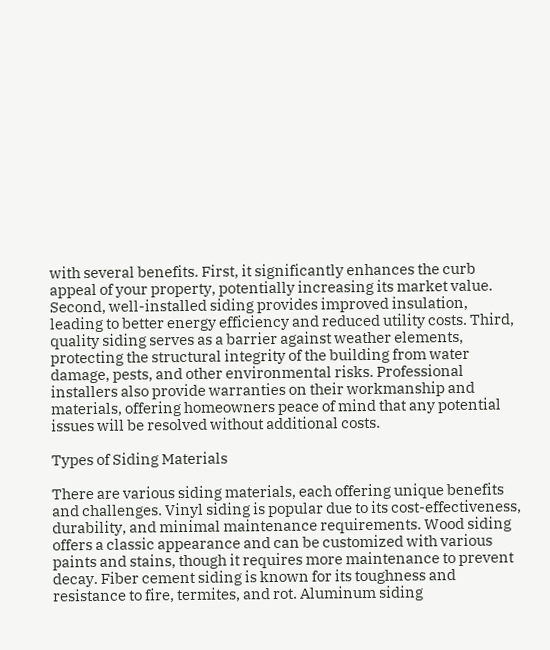with several benefits. First, it significantly enhances the curb appeal of your property, potentially increasing its market value. Second, well-installed siding provides improved insulation, leading to better energy efficiency and reduced utility costs. Third, quality siding serves as a barrier against weather elements, protecting the structural integrity of the building from water damage, pests, and other environmental risks. Professional installers also provide warranties on their workmanship and materials, offering homeowners peace of mind that any potential issues will be resolved without additional costs.

Types of Siding Materials

There are various siding materials, each offering unique benefits and challenges. Vinyl siding is popular due to its cost-effectiveness, durability, and minimal maintenance requirements. Wood siding offers a classic appearance and can be customized with various paints and stains, though it requires more maintenance to prevent decay. Fiber cement siding is known for its toughness and resistance to fire, termites, and rot. Aluminum siding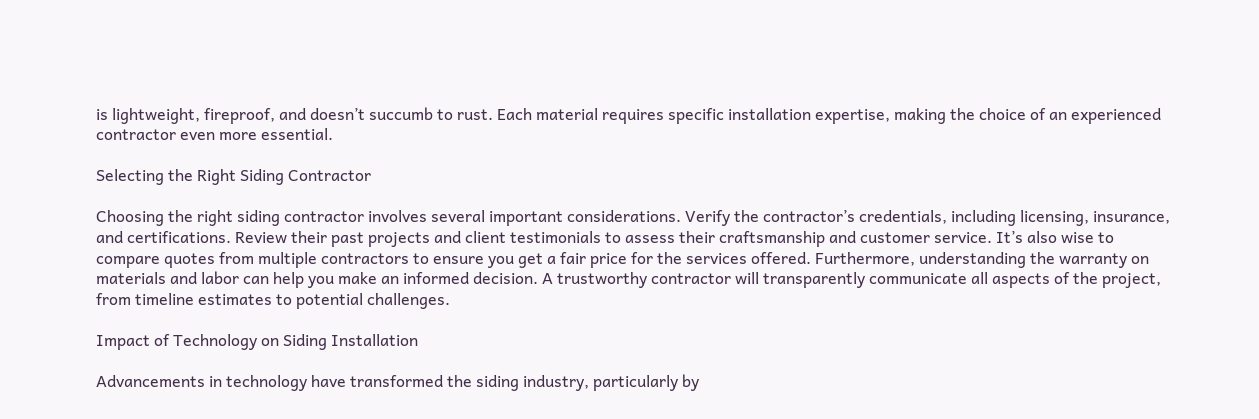is lightweight, fireproof, and doesn’t succumb to rust. Each material requires specific installation expertise, making the choice of an experienced contractor even more essential.

Selecting the Right Siding Contractor

Choosing the right siding contractor involves several important considerations. Verify the contractor’s credentials, including licensing, insurance, and certifications. Review their past projects and client testimonials to assess their craftsmanship and customer service. It’s also wise to compare quotes from multiple contractors to ensure you get a fair price for the services offered. Furthermore, understanding the warranty on materials and labor can help you make an informed decision. A trustworthy contractor will transparently communicate all aspects of the project, from timeline estimates to potential challenges.

Impact of Technology on Siding Installation

Advancements in technology have transformed the siding industry, particularly by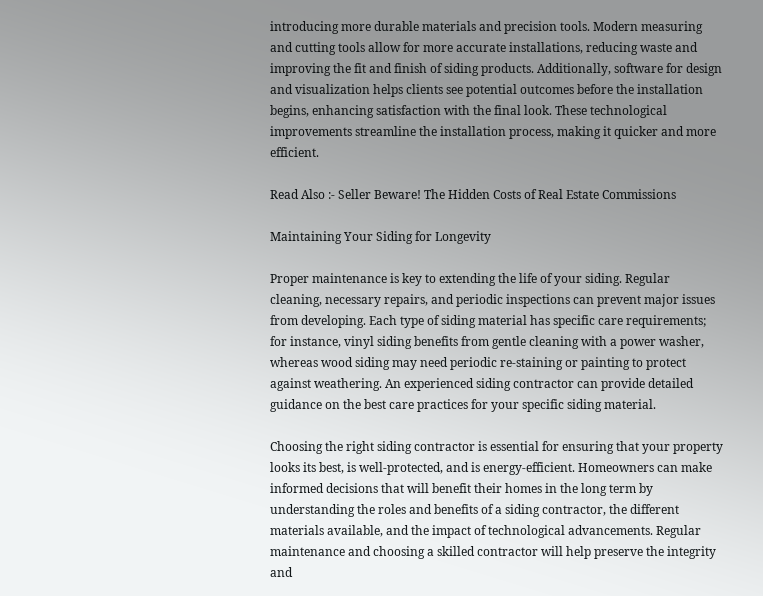introducing more durable materials and precision tools. Modern measuring and cutting tools allow for more accurate installations, reducing waste and improving the fit and finish of siding products. Additionally, software for design and visualization helps clients see potential outcomes before the installation begins, enhancing satisfaction with the final look. These technological improvements streamline the installation process, making it quicker and more efficient.

Read Also :- Seller Beware! The Hidden Costs of Real Estate Commissions

Maintaining Your Siding for Longevity

Proper maintenance is key to extending the life of your siding. Regular cleaning, necessary repairs, and periodic inspections can prevent major issues from developing. Each type of siding material has specific care requirements; for instance, vinyl siding benefits from gentle cleaning with a power washer, whereas wood siding may need periodic re-staining or painting to protect against weathering. An experienced siding contractor can provide detailed guidance on the best care practices for your specific siding material.

Choosing the right siding contractor is essential for ensuring that your property looks its best, is well-protected, and is energy-efficient. Homeowners can make informed decisions that will benefit their homes in the long term by understanding the roles and benefits of a siding contractor, the different materials available, and the impact of technological advancements. Regular maintenance and choosing a skilled contractor will help preserve the integrity and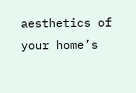aesthetics of your home’s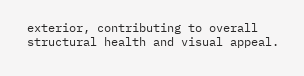exterior, contributing to overall structural health and visual appeal.